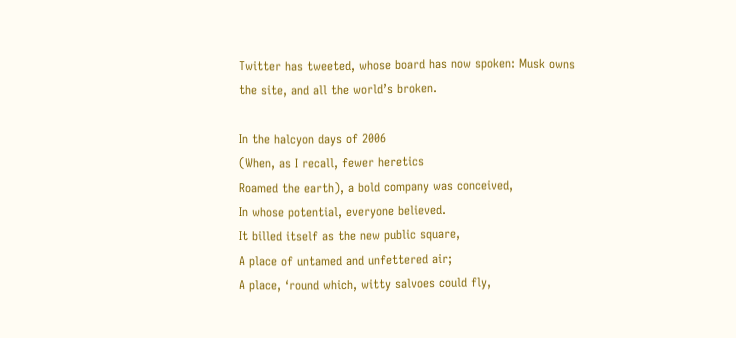Twitter has tweeted, whose board has now spoken: Musk owns the site, and all the world’s broken.

In the halcyon days of 2006
(When, as I recall, fewer heretics
Roamed the earth), a bold company was conceived,
In whose potential, everyone believed.
It billed itself as the new public square,
A place of untamed and unfettered air;
A place, ‘round which, witty salvoes could fly,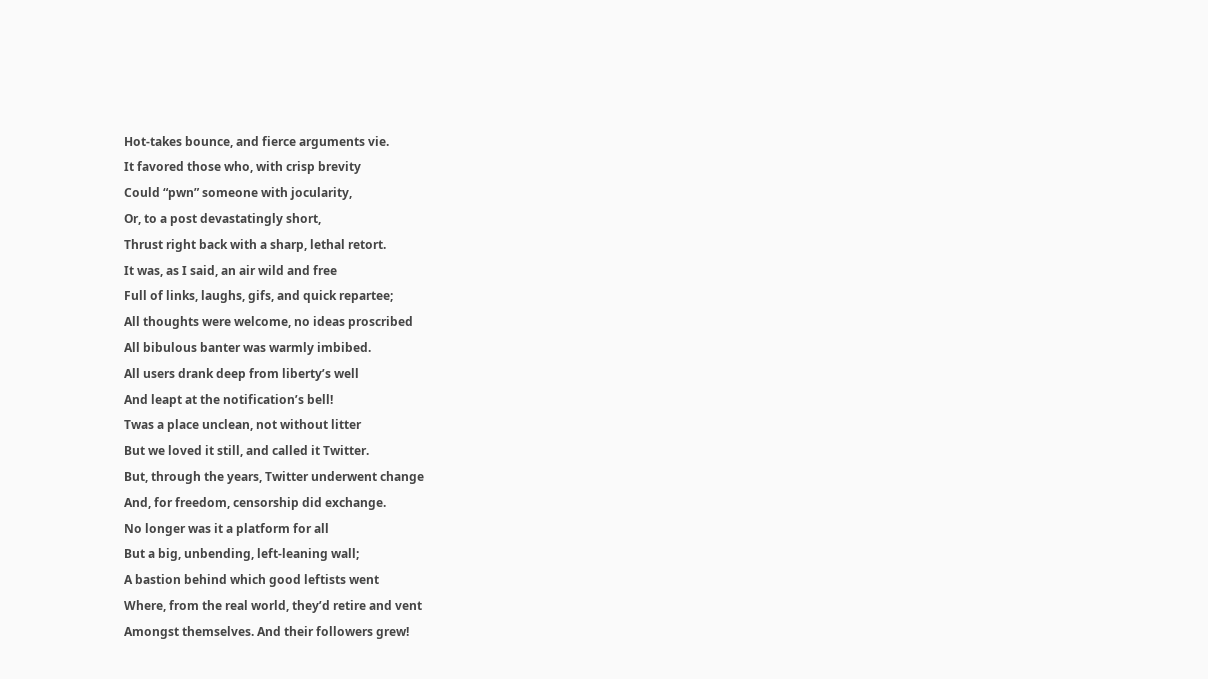Hot-takes bounce, and fierce arguments vie.
It favored those who, with crisp brevity
Could “pwn” someone with jocularity,
Or, to a post devastatingly short,
Thrust right back with a sharp, lethal retort.
It was, as I said, an air wild and free
Full of links, laughs, gifs, and quick repartee;
All thoughts were welcome, no ideas proscribed
All bibulous banter was warmly imbibed.
All users drank deep from liberty’s well
And leapt at the notification’s bell!
Twas a place unclean, not without litter
But we loved it still, and called it Twitter.
But, through the years, Twitter underwent change
And, for freedom, censorship did exchange.
No longer was it a platform for all
But a big, unbending, left-leaning wall;
A bastion behind which good leftists went
Where, from the real world, they’d retire and vent
Amongst themselves. And their followers grew!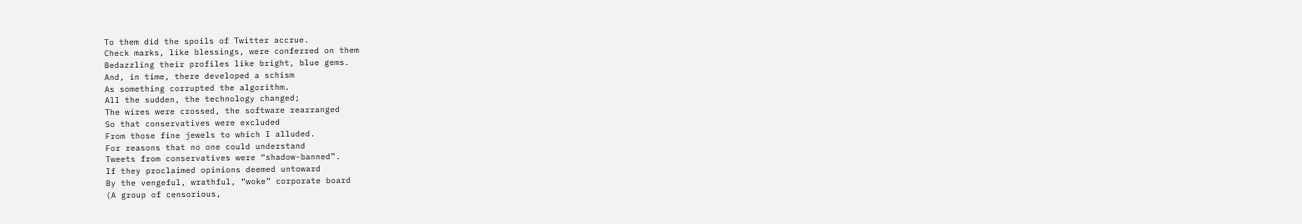To them did the spoils of Twitter accrue.
Check marks, like blessings, were conferred on them
Bedazzling their profiles like bright, blue gems.
And, in time, there developed a schism
As something corrupted the algorithm.
All the sudden, the technology changed;
The wires were crossed, the software rearranged
So that conservatives were excluded
From those fine jewels to which I alluded.
For reasons that no one could understand
Tweets from conservatives were “shadow-banned”.
If they proclaimed opinions deemed untoward
By the vengeful, wrathful, “woke” corporate board
(A group of censorious,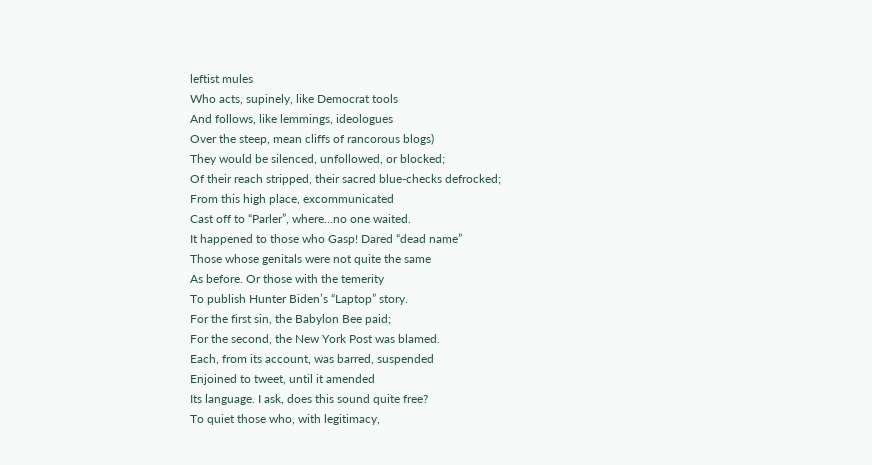leftist mules
Who acts, supinely, like Democrat tools
And follows, like lemmings, ideologues
Over the steep, mean cliffs of rancorous blogs)
They would be silenced, unfollowed, or blocked;
Of their reach stripped, their sacred blue-checks defrocked;
From this high place, excommunicated
Cast off to “Parler”, where…no one waited.
It happened to those who Gasp! Dared “dead name”
Those whose genitals were not quite the same
As before. Or those with the temerity
To publish Hunter Biden’s “Laptop” story.
For the first sin, the Babylon Bee paid;
For the second, the New York Post was blamed.
Each, from its account, was barred, suspended
Enjoined to tweet, until it amended
Its language. I ask, does this sound quite free?
To quiet those who, with legitimacy,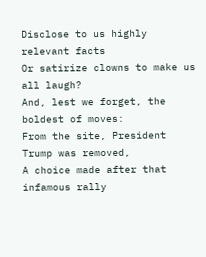Disclose to us highly relevant facts
Or satirize clowns to make us all laugh?
And, lest we forget, the boldest of moves:
From the site, President Trump was removed,
A choice made after that infamous rally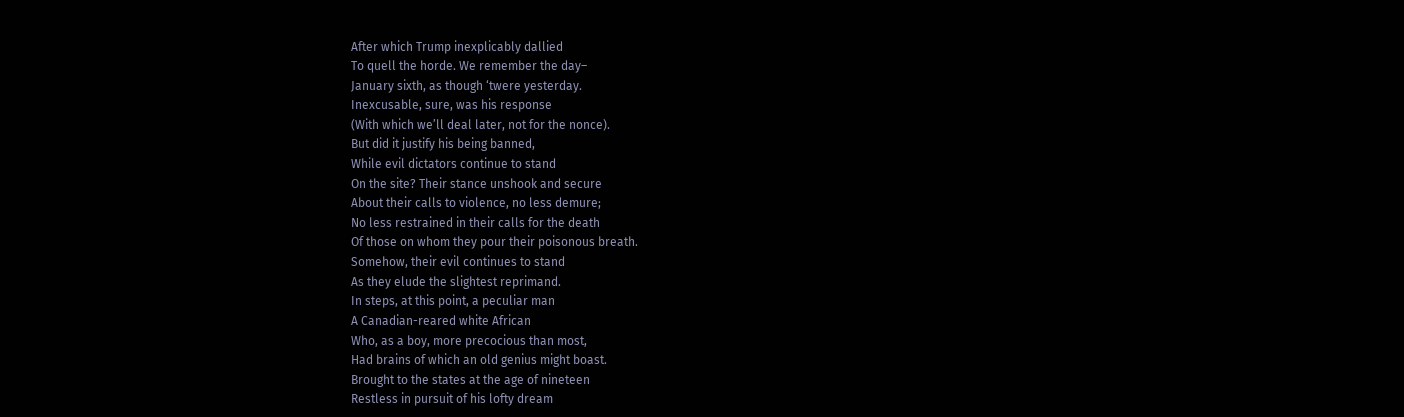After which Trump inexplicably dallied
To quell the horde. We remember the day–
January sixth, as though ‘twere yesterday.
Inexcusable, sure, was his response
(With which we’ll deal later, not for the nonce).
But did it justify his being banned,
While evil dictators continue to stand
On the site? Their stance unshook and secure
About their calls to violence, no less demure;
No less restrained in their calls for the death
Of those on whom they pour their poisonous breath.
Somehow, their evil continues to stand
As they elude the slightest reprimand.
In steps, at this point, a peculiar man
A Canadian-reared white African
Who, as a boy, more precocious than most,
Had brains of which an old genius might boast.
Brought to the states at the age of nineteen
Restless in pursuit of his lofty dream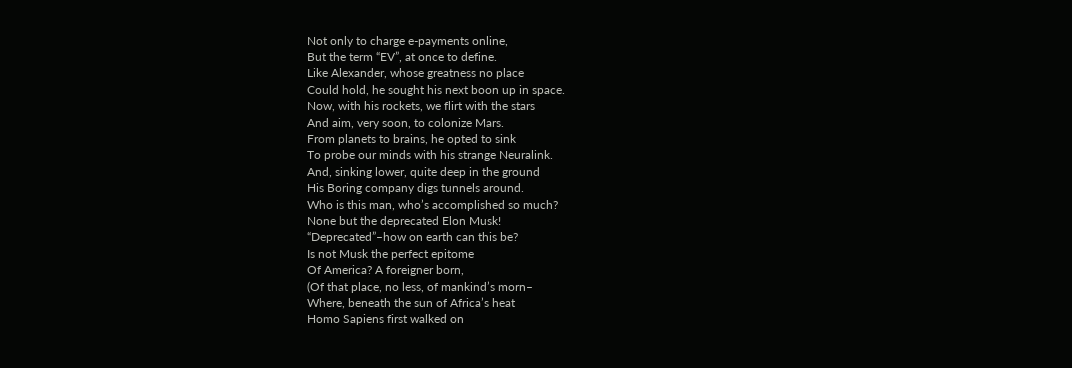Not only to charge e-payments online,
But the term “EV”, at once to define.
Like Alexander, whose greatness no place
Could hold, he sought his next boon up in space.
Now, with his rockets, we flirt with the stars
And aim, very soon, to colonize Mars.
From planets to brains, he opted to sink
To probe our minds with his strange Neuralink.
And, sinking lower, quite deep in the ground
His Boring company digs tunnels around.
Who is this man, who’s accomplished so much?
None but the deprecated Elon Musk!
“Deprecated”–how on earth can this be?
Is not Musk the perfect epitome
Of America? A foreigner born,
(Of that place, no less, of mankind’s morn–
Where, beneath the sun of Africa’s heat
Homo Sapiens first walked on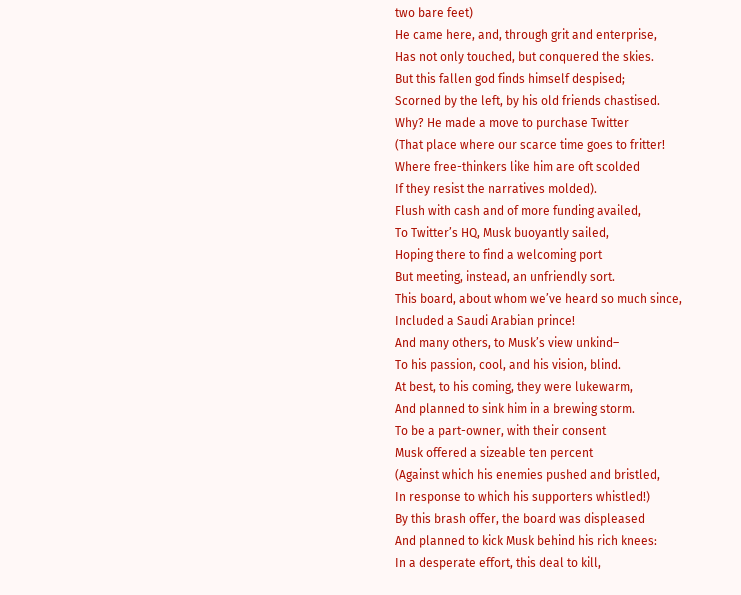two bare feet)
He came here, and, through grit and enterprise,
Has not only touched, but conquered the skies.
But this fallen god finds himself despised;
Scorned by the left, by his old friends chastised.
Why? He made a move to purchase Twitter
(That place where our scarce time goes to fritter!
Where free-thinkers like him are oft scolded
If they resist the narratives molded).
Flush with cash and of more funding availed,
To Twitter’s HQ, Musk buoyantly sailed,
Hoping there to find a welcoming port
But meeting, instead, an unfriendly sort.
This board, about whom we’ve heard so much since,
Included a Saudi Arabian prince!
And many others, to Musk’s view unkind–
To his passion, cool, and his vision, blind.
At best, to his coming, they were lukewarm,
And planned to sink him in a brewing storm.
To be a part-owner, with their consent
Musk offered a sizeable ten percent
(Against which his enemies pushed and bristled,
In response to which his supporters whistled!)
By this brash offer, the board was displeased
And planned to kick Musk behind his rich knees:
In a desperate effort, this deal to kill,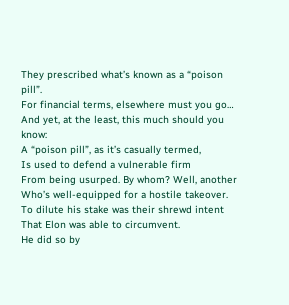They prescribed what’s known as a “poison pill”.
For financial terms, elsewhere must you go…
And yet, at the least, this much should you know:
A “poison pill”, as it’s casually termed,
Is used to defend a vulnerable firm
From being usurped. By whom? Well, another
Who’s well-equipped for a hostile takeover.
To dilute his stake was their shrewd intent
That Elon was able to circumvent.
He did so by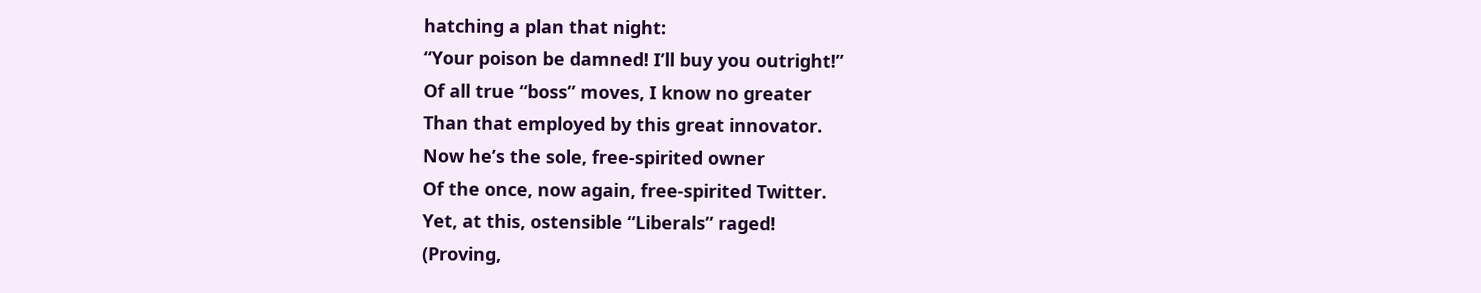hatching a plan that night:
“Your poison be damned! I’ll buy you outright!”
Of all true “boss” moves, I know no greater
Than that employed by this great innovator.
Now he’s the sole, free-spirited owner
Of the once, now again, free-spirited Twitter.
Yet, at this, ostensible “Liberals” raged!
(Proving,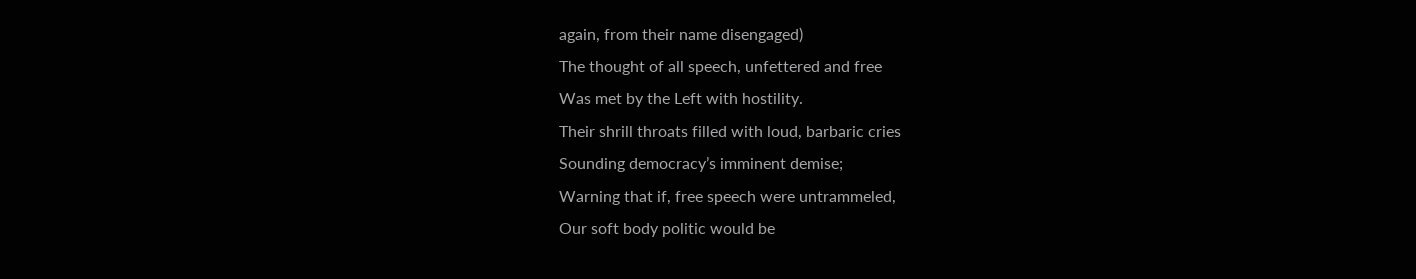again, from their name disengaged)
The thought of all speech, unfettered and free
Was met by the Left with hostility.
Their shrill throats filled with loud, barbaric cries
Sounding democracy’s imminent demise;
Warning that if, free speech were untrammeled,
Our soft body politic would be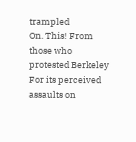trampled
On. This! From those who protested Berkeley
For its perceived assaults on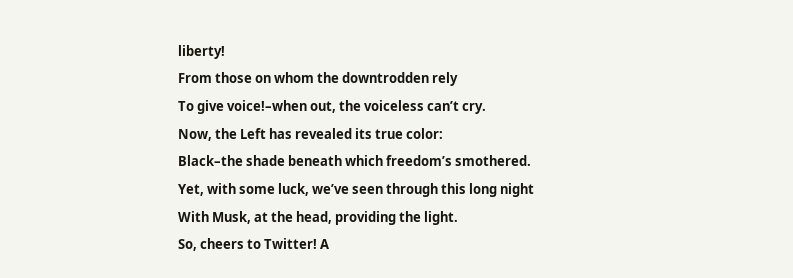liberty!
From those on whom the downtrodden rely
To give voice!–when out, the voiceless can’t cry.
Now, the Left has revealed its true color:
Black–the shade beneath which freedom’s smothered.
Yet, with some luck, we’ve seen through this long night
With Musk, at the head, providing the light.
So, cheers to Twitter! A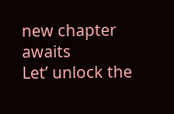new chapter awaits
Let’ unlock the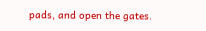pads, and open the gates.